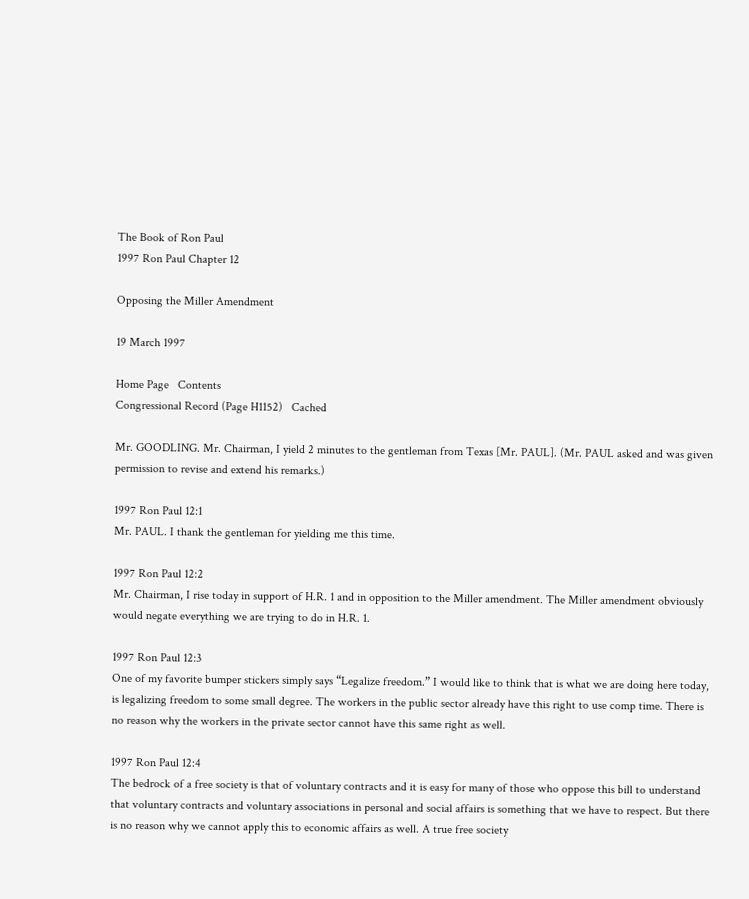The Book of Ron Paul
1997 Ron Paul Chapter 12

Opposing the Miller Amendment

19 March 1997

Home Page   Contents
Congressional Record (Page H1152)   Cached

Mr. GOODLING. Mr. Chairman, I yield 2 minutes to the gentleman from Texas [Mr. PAUL]. (Mr. PAUL asked and was given permission to revise and extend his remarks.)

1997 Ron Paul 12:1
Mr. PAUL. I thank the gentleman for yielding me this time.

1997 Ron Paul 12:2
Mr. Chairman, I rise today in support of H.R. 1 and in opposition to the Miller amendment. The Miller amendment obviously would negate everything we are trying to do in H.R. 1.

1997 Ron Paul 12:3
One of my favorite bumper stickers simply says “Legalize freedom.” I would like to think that is what we are doing here today, is legalizing freedom to some small degree. The workers in the public sector already have this right to use comp time. There is no reason why the workers in the private sector cannot have this same right as well.

1997 Ron Paul 12:4
The bedrock of a free society is that of voluntary contracts and it is easy for many of those who oppose this bill to understand that voluntary contracts and voluntary associations in personal and social affairs is something that we have to respect. But there is no reason why we cannot apply this to economic affairs as well. A true free society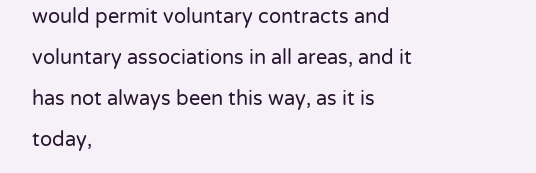would permit voluntary contracts and voluntary associations in all areas, and it has not always been this way, as it is today,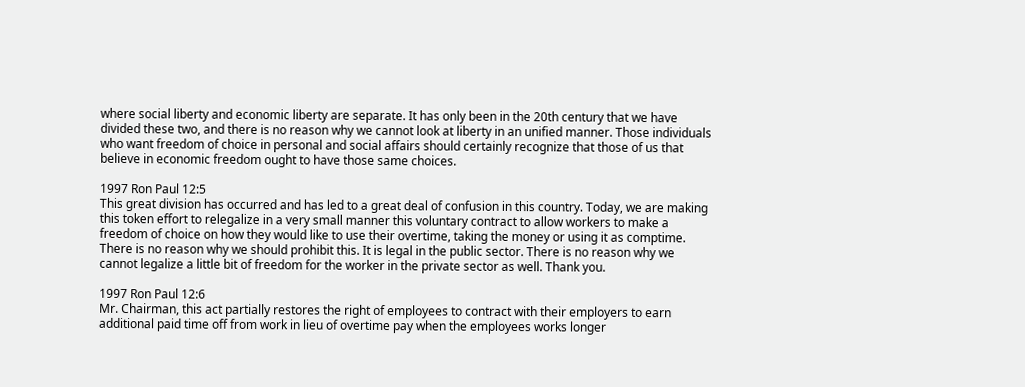where social liberty and economic liberty are separate. It has only been in the 20th century that we have divided these two, and there is no reason why we cannot look at liberty in an unified manner. Those individuals who want freedom of choice in personal and social affairs should certainly recognize that those of us that believe in economic freedom ought to have those same choices.

1997 Ron Paul 12:5
This great division has occurred and has led to a great deal of confusion in this country. Today, we are making this token effort to relegalize in a very small manner this voluntary contract to allow workers to make a freedom of choice on how they would like to use their overtime, taking the money or using it as comptime. There is no reason why we should prohibit this. It is legal in the public sector. There is no reason why we cannot legalize a little bit of freedom for the worker in the private sector as well. Thank you.

1997 Ron Paul 12:6
Mr. Chairman, this act partially restores the right of employees to contract with their employers to earn additional paid time off from work in lieu of overtime pay when the employees works longer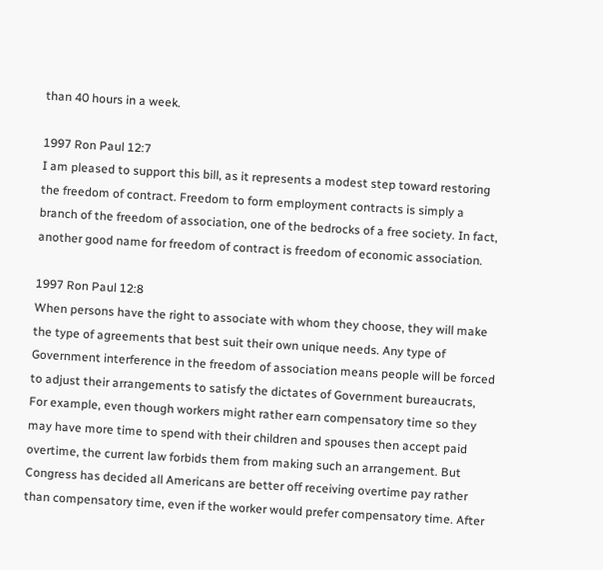than 40 hours in a week.

1997 Ron Paul 12:7
I am pleased to support this bill, as it represents a modest step toward restoring the freedom of contract. Freedom to form employment contracts is simply a branch of the freedom of association, one of the bedrocks of a free society. In fact, another good name for freedom of contract is freedom of economic association.

1997 Ron Paul 12:8
When persons have the right to associate with whom they choose, they will make the type of agreements that best suit their own unique needs. Any type of Government interference in the freedom of association means people will be forced to adjust their arrangements to satisfy the dictates of Government bureaucrats, For example, even though workers might rather earn compensatory time so they may have more time to spend with their children and spouses then accept paid overtime, the current law forbids them from making such an arrangement. But Congress has decided all Americans are better off receiving overtime pay rather than compensatory time, even if the worker would prefer compensatory time. After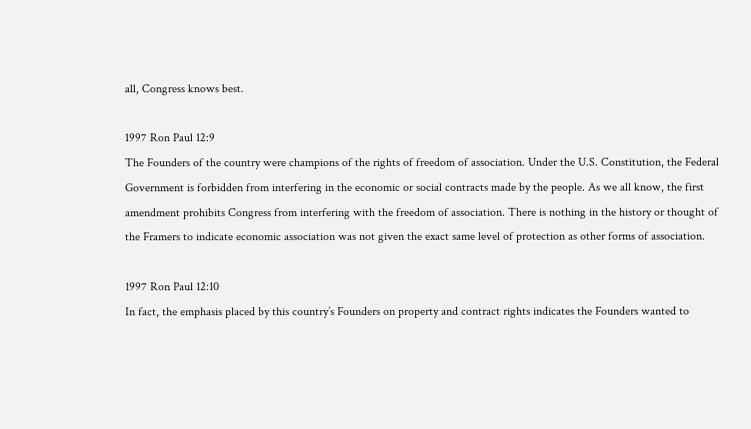all, Congress knows best.

1997 Ron Paul 12:9
The Founders of the country were champions of the rights of freedom of association. Under the U.S. Constitution, the Federal Government is forbidden from interfering in the economic or social contracts made by the people. As we all know, the first amendment prohibits Congress from interfering with the freedom of association. There is nothing in the history or thought of the Framers to indicate economic association was not given the exact same level of protection as other forms of association.

1997 Ron Paul 12:10
In fact, the emphasis placed by this country’s Founders on property and contract rights indicates the Founders wanted to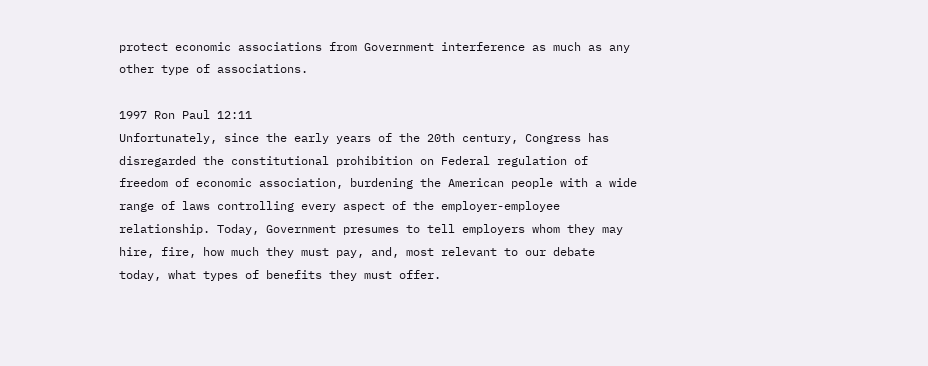protect economic associations from Government interference as much as any other type of associations.

1997 Ron Paul 12:11
Unfortunately, since the early years of the 20th century, Congress has disregarded the constitutional prohibition on Federal regulation of freedom of economic association, burdening the American people with a wide range of laws controlling every aspect of the employer-employee relationship. Today, Government presumes to tell employers whom they may hire, fire, how much they must pay, and, most relevant to our debate today, what types of benefits they must offer.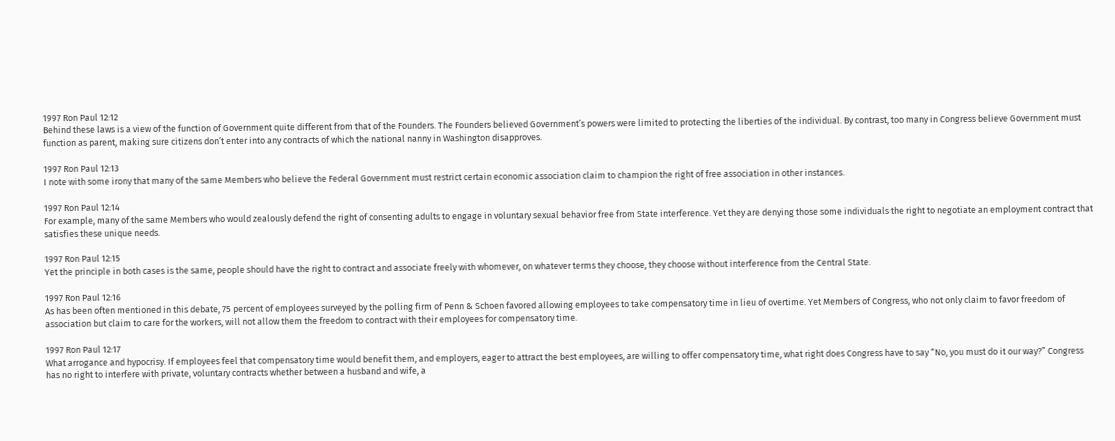1997 Ron Paul 12:12
Behind these laws is a view of the function of Government quite different from that of the Founders. The Founders believed Government’s powers were limited to protecting the liberties of the individual. By contrast, too many in Congress believe Government must function as parent, making sure citizens don’t enter into any contracts of which the national nanny in Washington disapproves.

1997 Ron Paul 12:13
I note with some irony that many of the same Members who believe the Federal Government must restrict certain economic association claim to champion the right of free association in other instances.

1997 Ron Paul 12:14
For example, many of the same Members who would zealously defend the right of consenting adults to engage in voluntary sexual behavior free from State interference. Yet they are denying those some individuals the right to negotiate an employment contract that satisfies these unique needs.

1997 Ron Paul 12:15
Yet the principle in both cases is the same, people should have the right to contract and associate freely with whomever, on whatever terms they choose, they choose without interference from the Central State.

1997 Ron Paul 12:16
As has been often mentioned in this debate, 75 percent of employees surveyed by the polling firm of Penn & Schoen favored allowing employees to take compensatory time in lieu of overtime. Yet Members of Congress, who not only claim to favor freedom of association but claim to care for the workers, will not allow them the freedom to contract with their employees for compensatory time.

1997 Ron Paul 12:17
What arrogance and hypocrisy. If employees feel that compensatory time would benefit them, and employers, eager to attract the best employees, are willing to offer compensatory time, what right does Congress have to say “No, you must do it our way?” Congress has no right to interfere with private, voluntary contracts whether between a husband and wife, a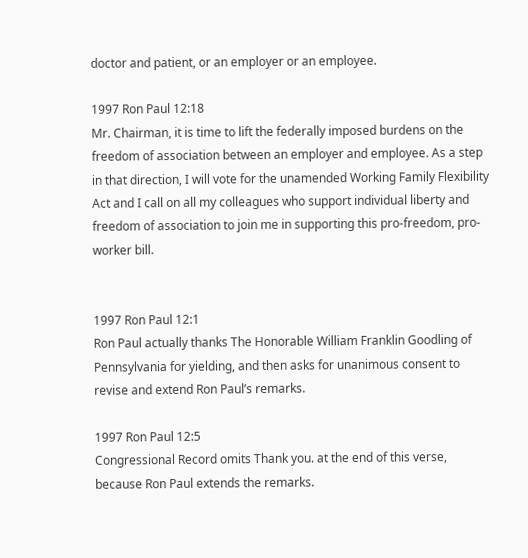doctor and patient, or an employer or an employee.

1997 Ron Paul 12:18
Mr. Chairman, it is time to lift the federally imposed burdens on the freedom of association between an employer and employee. As a step in that direction, I will vote for the unamended Working Family Flexibility Act and I call on all my colleagues who support individual liberty and freedom of association to join me in supporting this pro-freedom, pro-worker bill.


1997 Ron Paul 12:1
Ron Paul actually thanks The Honorable William Franklin Goodling of Pennsylvania for yielding, and then asks for unanimous consent to revise and extend Ron Paul’s remarks.

1997 Ron Paul 12:5
Congressional Record omits Thank you. at the end of this verse, because Ron Paul extends the remarks.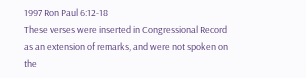1997 Ron Paul 6:12-18
These verses were inserted in Congressional Record as an extension of remarks, and were not spoken on the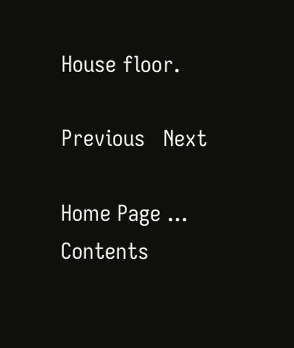House floor.

Previous   Next

Home Page ... Contents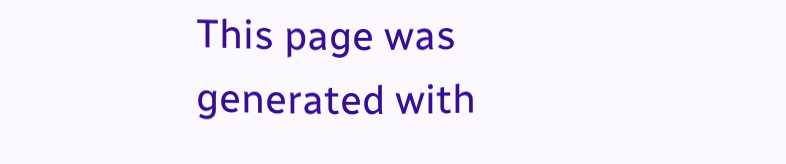This page was generated with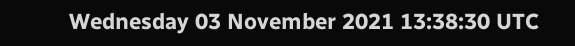Wednesday 03 November 2021 13:38:30 UTC